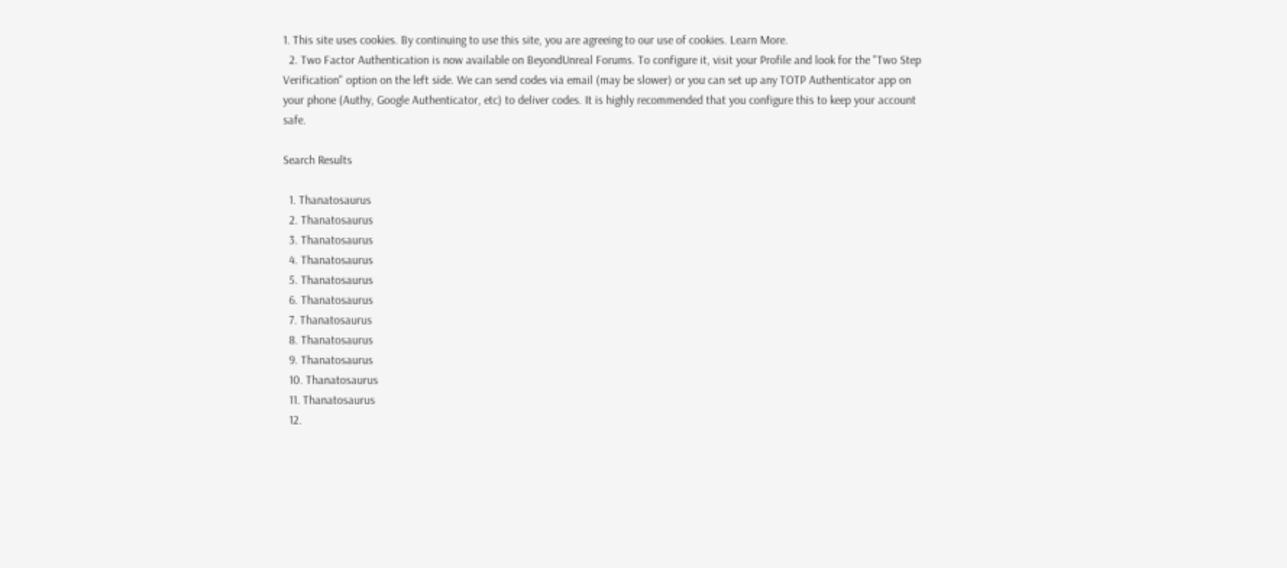1. This site uses cookies. By continuing to use this site, you are agreeing to our use of cookies. Learn More.
  2. Two Factor Authentication is now available on BeyondUnreal Forums. To configure it, visit your Profile and look for the "Two Step Verification" option on the left side. We can send codes via email (may be slower) or you can set up any TOTP Authenticator app on your phone (Authy, Google Authenticator, etc) to deliver codes. It is highly recommended that you configure this to keep your account safe.

Search Results

  1. Thanatosaurus
  2. Thanatosaurus
  3. Thanatosaurus
  4. Thanatosaurus
  5. Thanatosaurus
  6. Thanatosaurus
  7. Thanatosaurus
  8. Thanatosaurus
  9. Thanatosaurus
  10. Thanatosaurus
  11. Thanatosaurus
  12.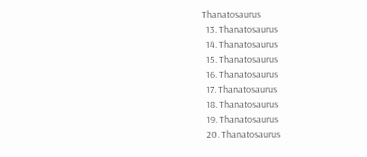Thanatosaurus
  13. Thanatosaurus
  14. Thanatosaurus
  15. Thanatosaurus
  16. Thanatosaurus
  17. Thanatosaurus
  18. Thanatosaurus
  19. Thanatosaurus
  20. Thanatosaurus